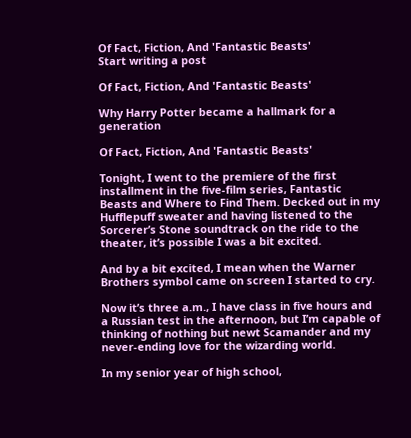Of Fact, Fiction, And 'Fantastic Beasts'
Start writing a post

Of Fact, Fiction, And 'Fantastic Beasts'

Why Harry Potter became a hallmark for a generation

Of Fact, Fiction, And 'Fantastic Beasts'

Tonight, I went to the premiere of the first installment in the five-film series, Fantastic Beasts and Where to Find Them. Decked out in my Hufflepuff sweater and having listened to the Sorcerer’s Stone soundtrack on the ride to the theater, it’s possible I was a bit excited.

And by a bit excited, I mean when the Warner Brothers symbol came on screen I started to cry.

Now it’s three a.m., I have class in five hours and a Russian test in the afternoon, but I’m capable of thinking of nothing but newt Scamander and my never-ending love for the wizarding world.

In my senior year of high school,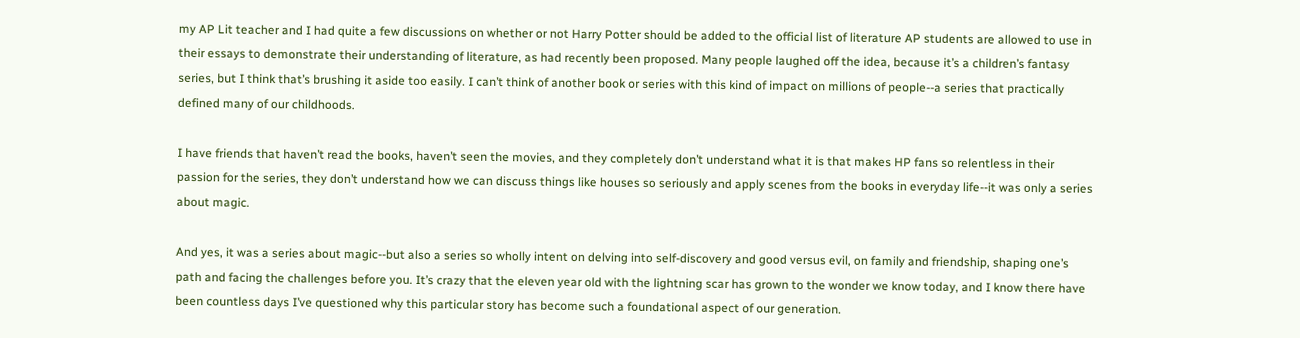my AP Lit teacher and I had quite a few discussions on whether or not Harry Potter should be added to the official list of literature AP students are allowed to use in their essays to demonstrate their understanding of literature, as had recently been proposed. Many people laughed off the idea, because it’s a children’s fantasy series, but I think that’s brushing it aside too easily. I can’t think of another book or series with this kind of impact on millions of people--a series that practically defined many of our childhoods.

I have friends that haven’t read the books, haven’t seen the movies, and they completely don’t understand what it is that makes HP fans so relentless in their passion for the series, they don’t understand how we can discuss things like houses so seriously and apply scenes from the books in everyday life--it was only a series about magic.

And yes, it was a series about magic--but also a series so wholly intent on delving into self-discovery and good versus evil, on family and friendship, shaping one’s path and facing the challenges before you. It’s crazy that the eleven year old with the lightning scar has grown to the wonder we know today, and I know there have been countless days I’ve questioned why this particular story has become such a foundational aspect of our generation.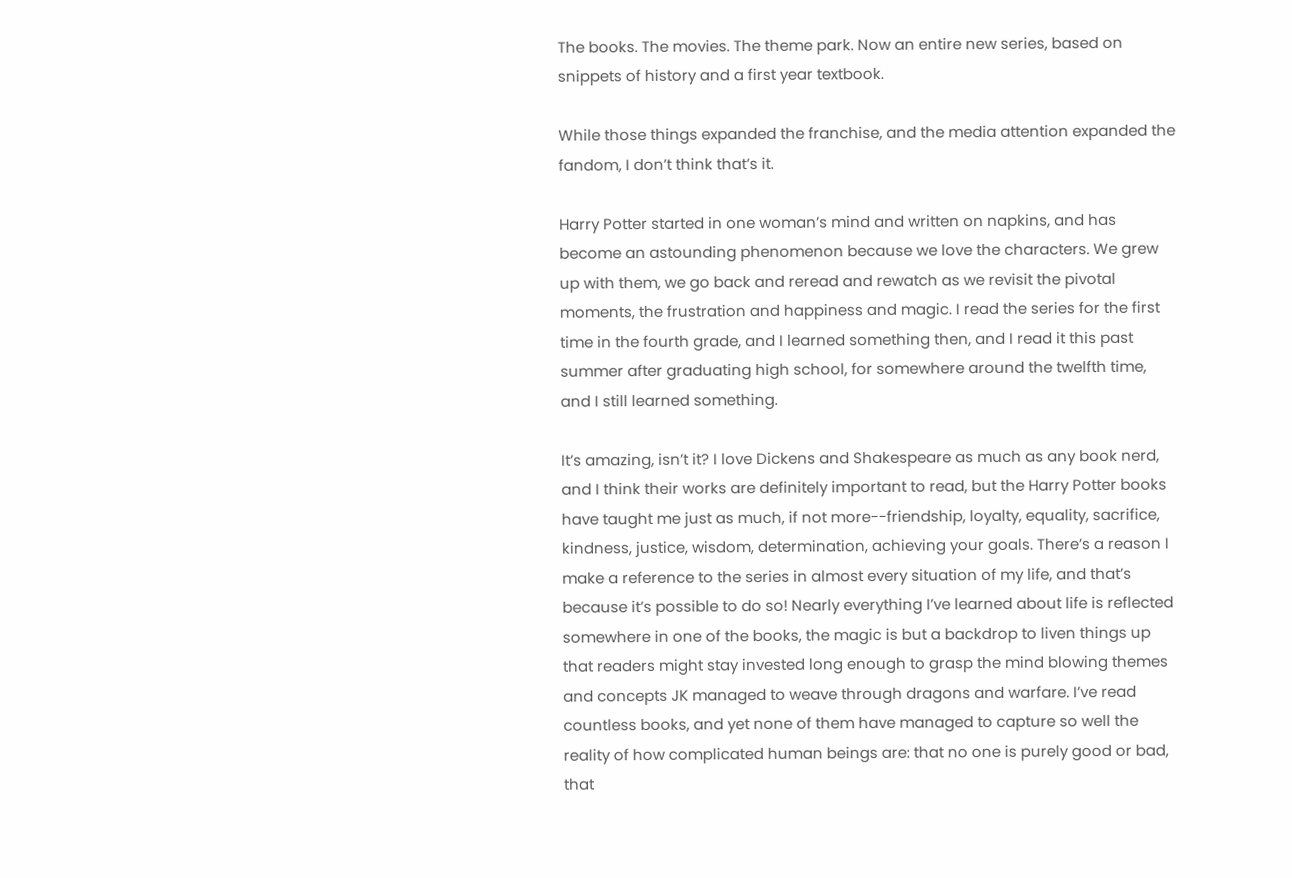The books. The movies. The theme park. Now an entire new series, based on snippets of history and a first year textbook.

While those things expanded the franchise, and the media attention expanded the fandom, I don’t think that’s it.

Harry Potter started in one woman’s mind and written on napkins, and has become an astounding phenomenon because we love the characters. We grew up with them, we go back and reread and rewatch as we revisit the pivotal moments, the frustration and happiness and magic. I read the series for the first time in the fourth grade, and I learned something then, and I read it this past summer after graduating high school, for somewhere around the twelfth time, and I still learned something.

It’s amazing, isn’t it? I love Dickens and Shakespeare as much as any book nerd, and I think their works are definitely important to read, but the Harry Potter books have taught me just as much, if not more--friendship, loyalty, equality, sacrifice, kindness, justice, wisdom, determination, achieving your goals. There’s a reason I make a reference to the series in almost every situation of my life, and that’s because it’s possible to do so! Nearly everything I’ve learned about life is reflected somewhere in one of the books, the magic is but a backdrop to liven things up that readers might stay invested long enough to grasp the mind blowing themes and concepts JK managed to weave through dragons and warfare. I’ve read countless books, and yet none of them have managed to capture so well the reality of how complicated human beings are: that no one is purely good or bad, that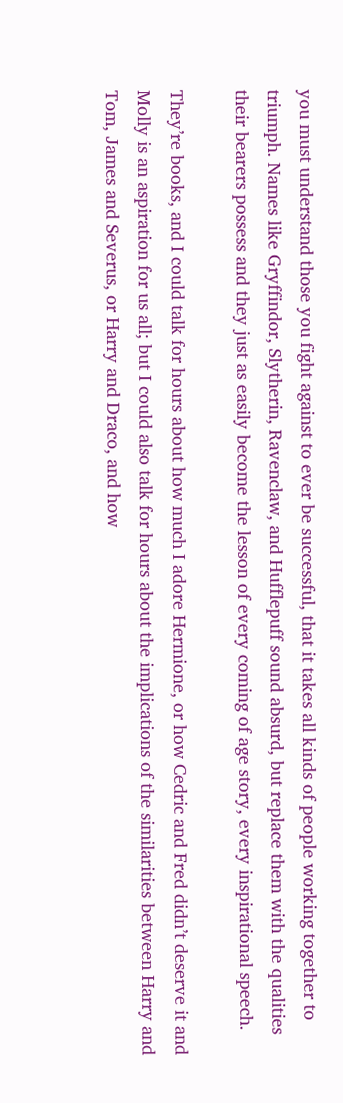you must understand those you fight against to ever be successful, that it takes all kinds of people working together to triumph. Names like Gryffindor, Slytherin, Ravenclaw, and Hufflepuff sound absurd, but replace them with the qualities their bearers possess and they just as easily become the lesson of every coming of age story, every inspirational speech.

They’re books, and I could talk for hours about how much I adore Hermione, or how Cedric and Fred didn’t deserve it and Molly is an aspiration for us all; but I could also talk for hours about the implications of the similarities between Harry and Tom, James and Severus, or Harry and Draco, and how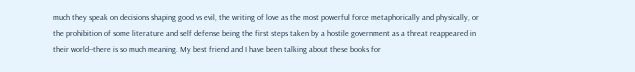much they speak on decisions shaping good vs evil, the writing of love as the most powerful force metaphorically and physically, or the prohibition of some literature and self defense being the first steps taken by a hostile government as a threat reappeared in their world--there is so much meaning. My best friend and I have been talking about these books for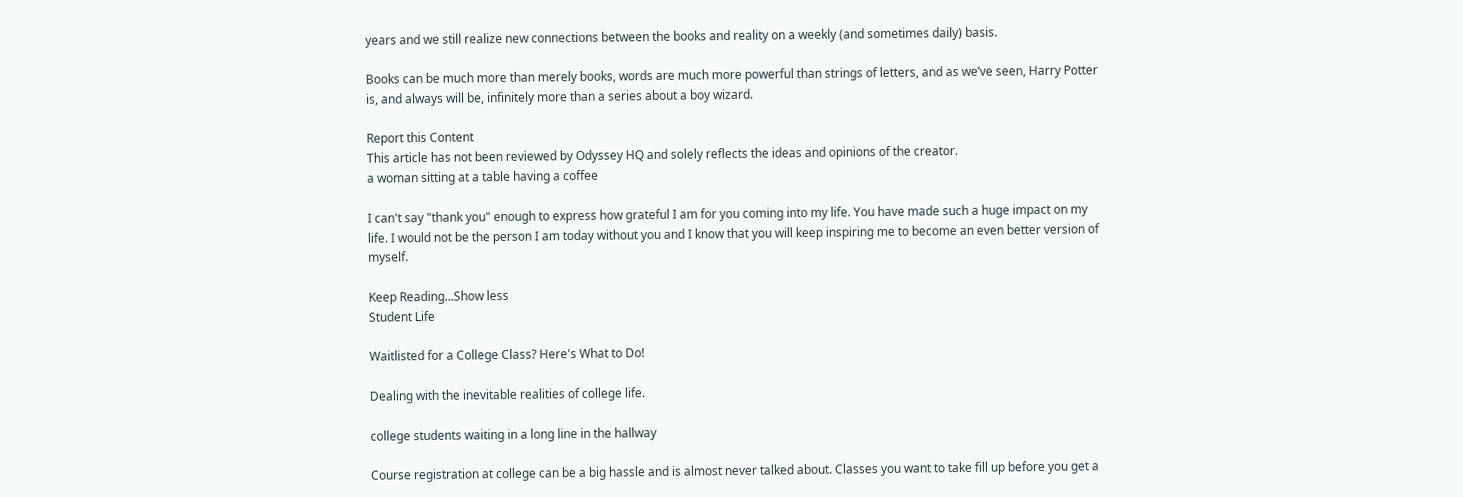years and we still realize new connections between the books and reality on a weekly (and sometimes daily) basis.

Books can be much more than merely books, words are much more powerful than strings of letters, and as we’ve seen, Harry Potter is, and always will be, infinitely more than a series about a boy wizard.

Report this Content
This article has not been reviewed by Odyssey HQ and solely reflects the ideas and opinions of the creator.
a woman sitting at a table having a coffee

I can't say "thank you" enough to express how grateful I am for you coming into my life. You have made such a huge impact on my life. I would not be the person I am today without you and I know that you will keep inspiring me to become an even better version of myself.

Keep Reading...Show less
Student Life

Waitlisted for a College Class? Here's What to Do!

Dealing with the inevitable realities of college life.

college students waiting in a long line in the hallway

Course registration at college can be a big hassle and is almost never talked about. Classes you want to take fill up before you get a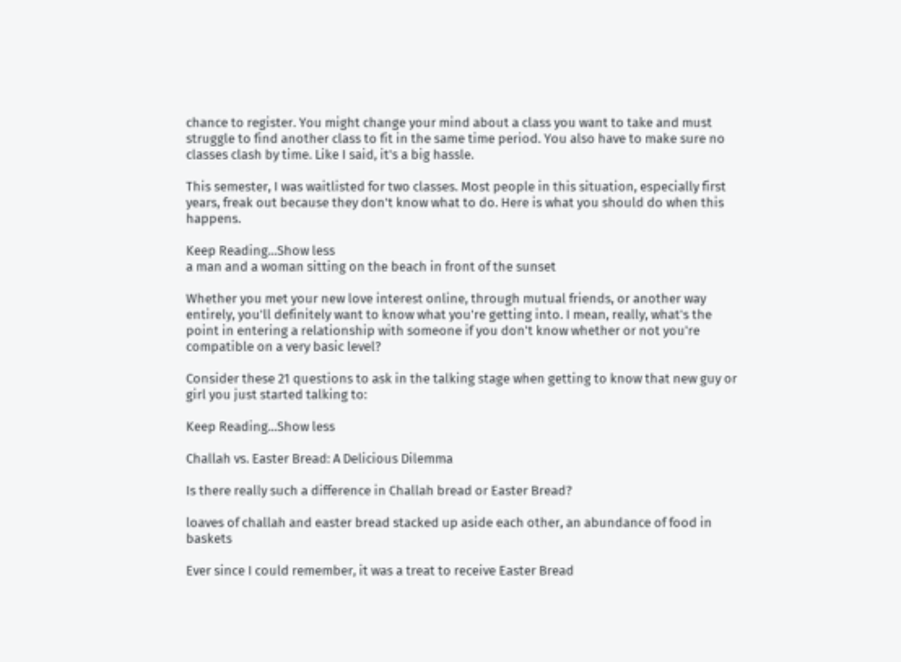chance to register. You might change your mind about a class you want to take and must struggle to find another class to fit in the same time period. You also have to make sure no classes clash by time. Like I said, it's a big hassle.

This semester, I was waitlisted for two classes. Most people in this situation, especially first years, freak out because they don't know what to do. Here is what you should do when this happens.

Keep Reading...Show less
a man and a woman sitting on the beach in front of the sunset

Whether you met your new love interest online, through mutual friends, or another way entirely, you'll definitely want to know what you're getting into. I mean, really, what's the point in entering a relationship with someone if you don't know whether or not you're compatible on a very basic level?

Consider these 21 questions to ask in the talking stage when getting to know that new guy or girl you just started talking to:

Keep Reading...Show less

Challah vs. Easter Bread: A Delicious Dilemma

Is there really such a difference in Challah bread or Easter Bread?

loaves of challah and easter bread stacked up aside each other, an abundance of food in baskets

Ever since I could remember, it was a treat to receive Easter Bread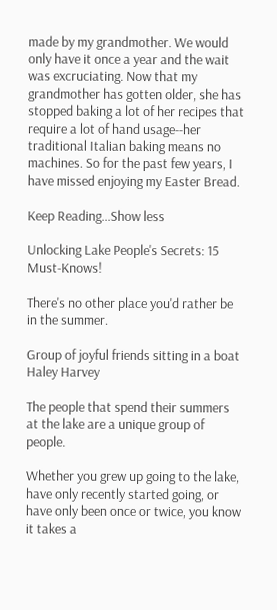made by my grandmother. We would only have it once a year and the wait was excruciating. Now that my grandmother has gotten older, she has stopped baking a lot of her recipes that require a lot of hand usage--her traditional Italian baking means no machines. So for the past few years, I have missed enjoying my Easter Bread.

Keep Reading...Show less

Unlocking Lake People's Secrets: 15 Must-Knows!

There's no other place you'd rather be in the summer.

Group of joyful friends sitting in a boat
Haley Harvey

The people that spend their summers at the lake are a unique group of people.

Whether you grew up going to the lake, have only recently started going, or have only been once or twice, you know it takes a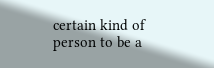certain kind of person to be a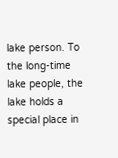lake person. To the long-time lake people, the lake holds a special place in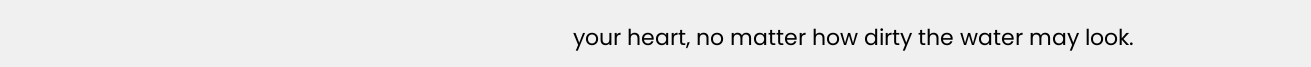your heart, no matter how dirty the water may look.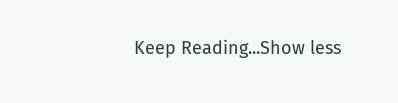Keep Reading...Show less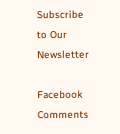Subscribe to Our Newsletter

Facebook Comments